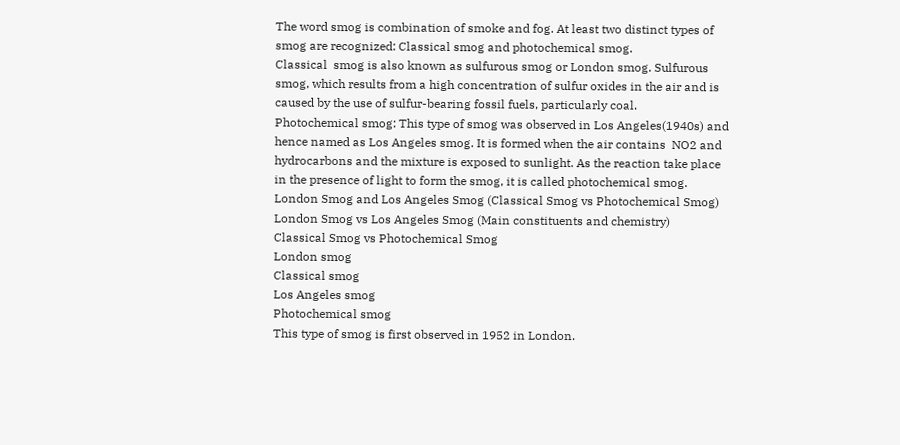The word smog is combination of smoke and fog. At least two distinct types of smog are recognized: Classical smog and photochemical smog.
Classical  smog is also known as sulfurous smog or London smog. Sulfurous smog, which results from a high concentration of sulfur oxides in the air and is caused by the use of sulfur-bearing fossil fuels, particularly coal.
Photochemical smog: This type of smog was observed in Los Angeles(1940s) and hence named as Los Angeles smog. It is formed when the air contains  NO2 and hydrocarbons and the mixture is exposed to sunlight. As the reaction take place in the presence of light to form the smog, it is called photochemical smog.
London Smog and Los Angeles Smog (Classical Smog vs Photochemical Smog)
London Smog vs Los Angeles Smog (Main constituents and chemistry)
Classical Smog vs Photochemical Smog
London smog
Classical smog
Los Angeles smog
Photochemical smog
This type of smog is first observed in 1952 in London.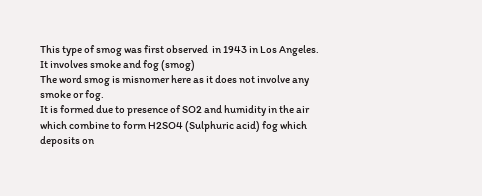This type of smog was first observed  in 1943 in Los Angeles.
It involves smoke and fog (smog)
The word smog is misnomer here as it does not involve any smoke or fog.
It is formed due to presence of SO2 and humidity in the air which combine to form H2SO4 (Sulphuric acid) fog which deposits on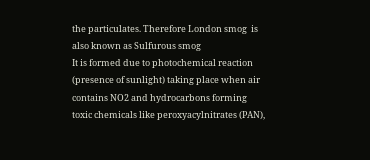the particulates. Therefore London smog  is also known as Sulfurous smog
It is formed due to photochemical reaction (presence of sunlight) taking place when air contains NO2 and hydrocarbons forming toxic chemicals like peroxyacylnitrates (PAN),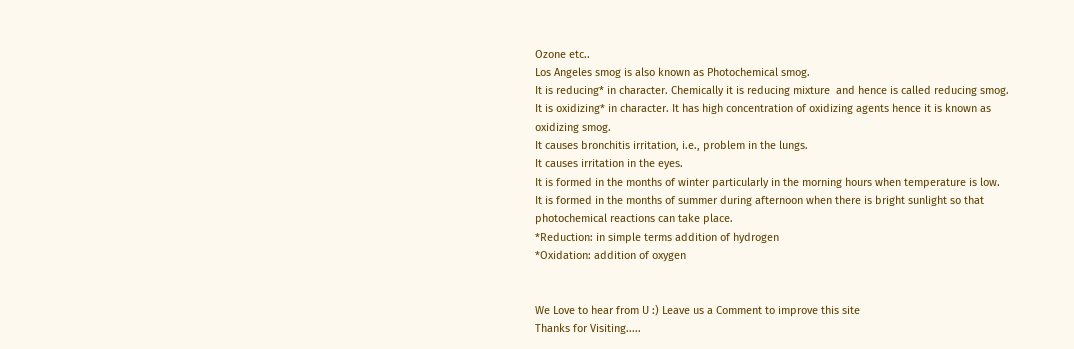Ozone etc..
Los Angeles smog is also known as Photochemical smog.
It is reducing* in character. Chemically it is reducing mixture  and hence is called reducing smog.
It is oxidizing* in character. It has high concentration of oxidizing agents hence it is known as oxidizing smog.
It causes bronchitis irritation, i.e., problem in the lungs.
It causes irritation in the eyes.
It is formed in the months of winter particularly in the morning hours when temperature is low.
It is formed in the months of summer during afternoon when there is bright sunlight so that photochemical reactions can take place.
*Reduction: in simple terms addition of hydrogen
*Oxidation: addition of oxygen


We Love to hear from U :) Leave us a Comment to improve this site
Thanks for Visiting.....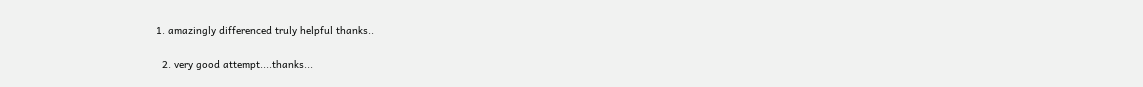1. amazingly differenced truly helpful thanks..

  2. very good attempt....thanks...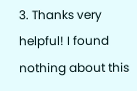3. Thanks very helpful! I found nothing about this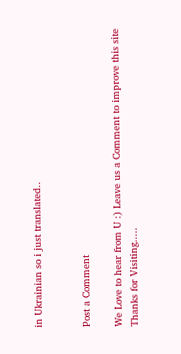in Ukrainian so i just translated..


Post a Comment

We Love to hear from U :) Leave us a Comment to improve this site
Thanks for Visiting.....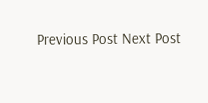Previous Post Next Post